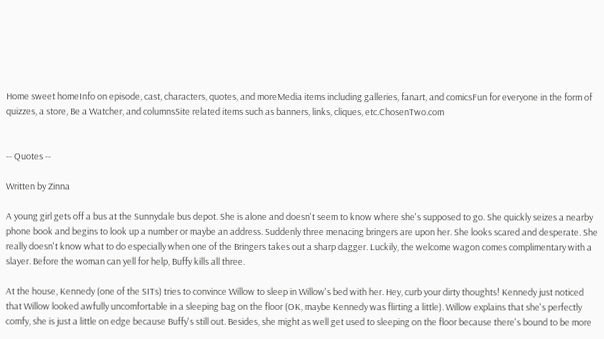Home sweet homeInfo on episode, cast, characters, quotes, and moreMedia items including galleries, fanart, and comicsFun for everyone in the form of quizzes, a store, Be a Watcher, and columnsSite related items such as banners, links, cliques, etc.ChosenTwo.com


-- Quotes --

Written by Zinna

A young girl gets off a bus at the Sunnydale bus depot. She is alone and doesn't seem to know where she's supposed to go. She quickly seizes a nearby phone book and begins to look up a number or maybe an address. Suddenly three menacing bringers are upon her. She looks scared and desperate. She really doesn't know what to do especially when one of the Bringers takes out a sharp dagger. Luckily, the welcome wagon comes complimentary with a slayer. Before the woman can yell for help, Buffy kills all three.

At the house, Kennedy (one of the SITs) tries to convince Willow to sleep in Willow's bed with her. Hey, curb your dirty thoughts! Kennedy just noticed that Willow looked awfully uncomfortable in a sleeping bag on the floor (OK, maybe Kennedy was flirting a little). Willow explains that she's perfectly comfy, she is just a little on edge because Buffy's still out. Besides, she might as well get used to sleeping on the floor because there's bound to be more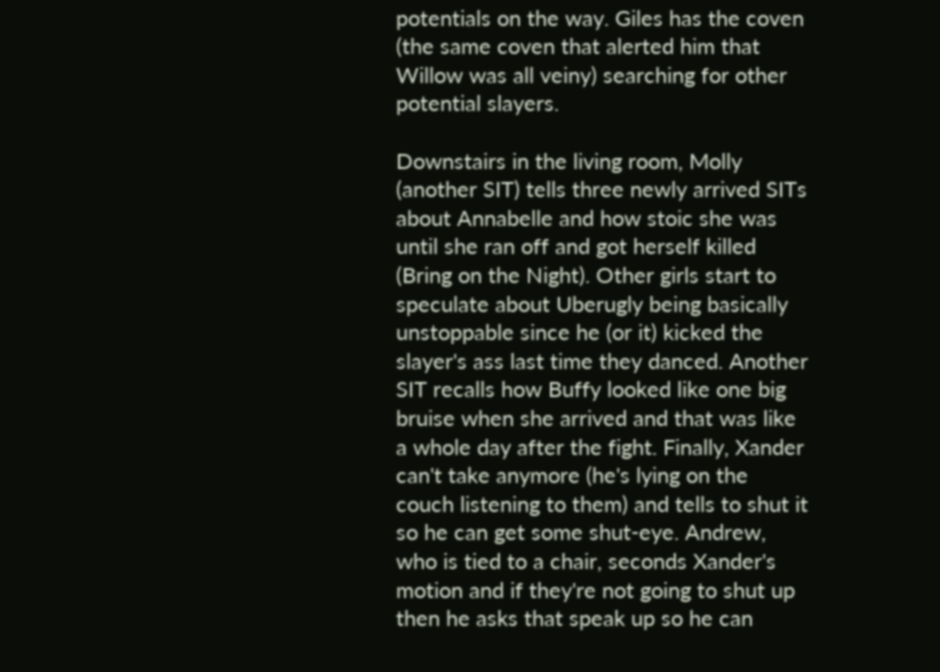potentials on the way. Giles has the coven (the same coven that alerted him that Willow was all veiny) searching for other potential slayers.

Downstairs in the living room, Molly (another SIT) tells three newly arrived SITs about Annabelle and how stoic she was until she ran off and got herself killed (Bring on the Night). Other girls start to speculate about Uberugly being basically unstoppable since he (or it) kicked the slayer's ass last time they danced. Another SIT recalls how Buffy looked like one big bruise when she arrived and that was like a whole day after the fight. Finally, Xander can't take anymore (he's lying on the couch listening to them) and tells to shut it so he can get some shut-eye. Andrew, who is tied to a chair, seconds Xander's motion and if they're not going to shut up then he asks that speak up so he can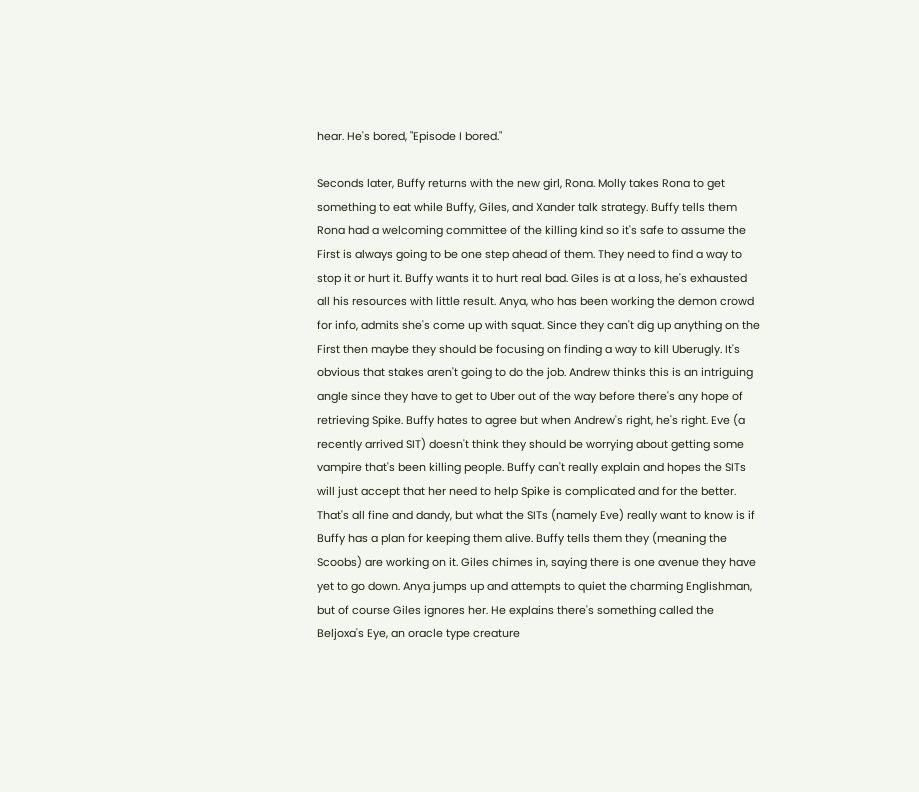hear. He's bored, "Episode I bored."

Seconds later, Buffy returns with the new girl, Rona. Molly takes Rona to get something to eat while Buffy, Giles, and Xander talk strategy. Buffy tells them Rona had a welcoming committee of the killing kind so it's safe to assume the First is always going to be one step ahead of them. They need to find a way to stop it or hurt it. Buffy wants it to hurt real bad. Giles is at a loss, he's exhausted all his resources with little result. Anya, who has been working the demon crowd for info, admits she's come up with squat. Since they can't dig up anything on the First then maybe they should be focusing on finding a way to kill Uberugly. It's obvious that stakes aren't going to do the job. Andrew thinks this is an intriguing angle since they have to get to Uber out of the way before there's any hope of retrieving Spike. Buffy hates to agree but when Andrew's right, he's right. Eve (a recently arrived SIT) doesn't think they should be worrying about getting some vampire that's been killing people. Buffy can't really explain and hopes the SITs will just accept that her need to help Spike is complicated and for the better. That's all fine and dandy, but what the SITs (namely Eve) really want to know is if Buffy has a plan for keeping them alive. Buffy tells them they (meaning the Scoobs) are working on it. Giles chimes in, saying there is one avenue they have yet to go down. Anya jumps up and attempts to quiet the charming Englishman, but of course Giles ignores her. He explains there's something called the Beljoxa's Eye, an oracle type creature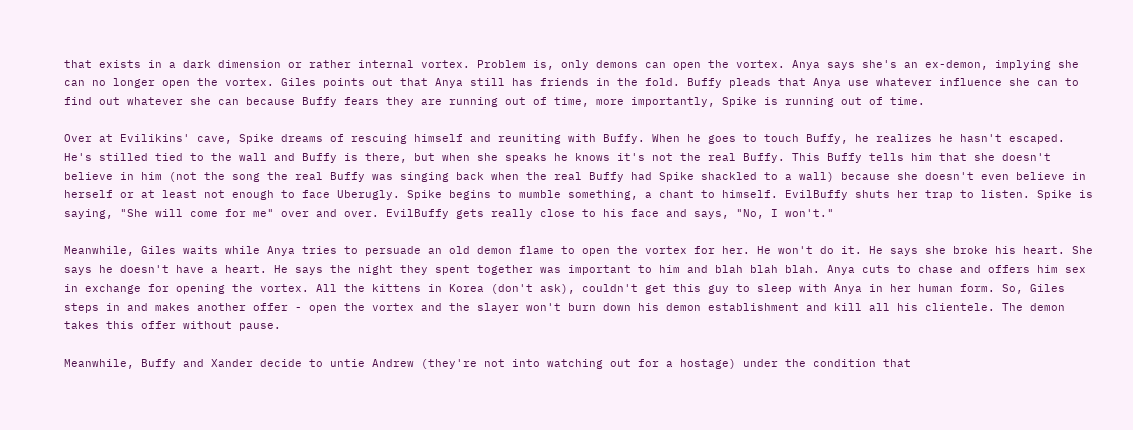that exists in a dark dimension or rather internal vortex. Problem is, only demons can open the vortex. Anya says she's an ex-demon, implying she can no longer open the vortex. Giles points out that Anya still has friends in the fold. Buffy pleads that Anya use whatever influence she can to find out whatever she can because Buffy fears they are running out of time, more importantly, Spike is running out of time.

Over at Evilikins' cave, Spike dreams of rescuing himself and reuniting with Buffy. When he goes to touch Buffy, he realizes he hasn't escaped. He's stilled tied to the wall and Buffy is there, but when she speaks he knows it's not the real Buffy. This Buffy tells him that she doesn't believe in him (not the song the real Buffy was singing back when the real Buffy had Spike shackled to a wall) because she doesn't even believe in herself or at least not enough to face Uberugly. Spike begins to mumble something, a chant to himself. EvilBuffy shuts her trap to listen. Spike is saying, "She will come for me" over and over. EvilBuffy gets really close to his face and says, "No, I won't."

Meanwhile, Giles waits while Anya tries to persuade an old demon flame to open the vortex for her. He won't do it. He says she broke his heart. She says he doesn't have a heart. He says the night they spent together was important to him and blah blah blah. Anya cuts to chase and offers him sex in exchange for opening the vortex. All the kittens in Korea (don't ask), couldn't get this guy to sleep with Anya in her human form. So, Giles steps in and makes another offer - open the vortex and the slayer won't burn down his demon establishment and kill all his clientele. The demon takes this offer without pause.

Meanwhile, Buffy and Xander decide to untie Andrew (they're not into watching out for a hostage) under the condition that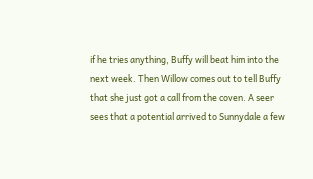if he tries anything, Buffy will beat him into the next week. Then Willow comes out to tell Buffy that she just got a call from the coven. A seer sees that a potential arrived to Sunnydale a few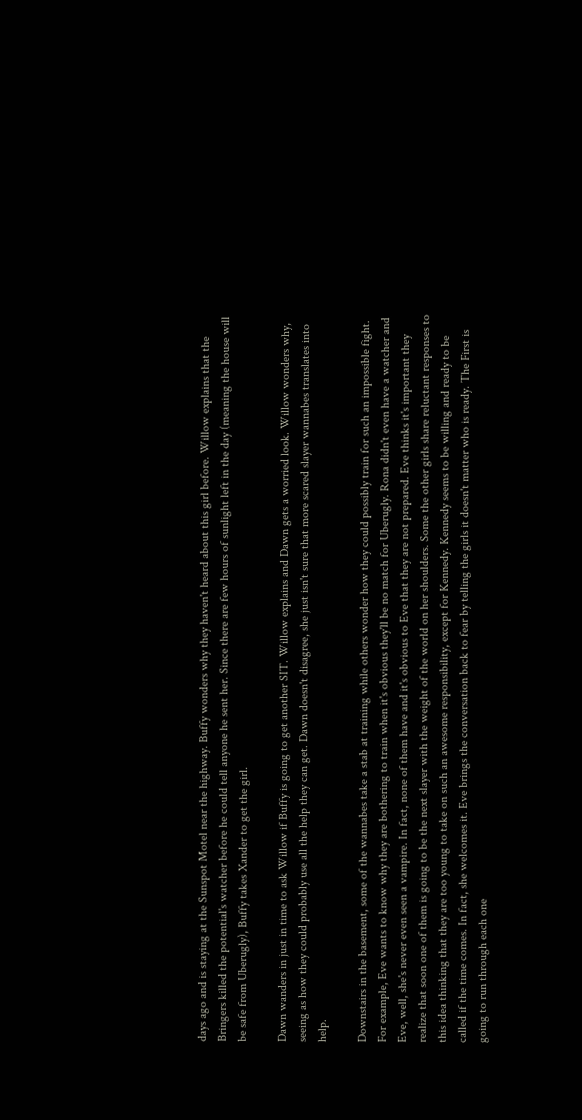days ago and is staying at the Sunspot Motel near the highway. Buffy wonders why they haven't heard about this girl before. Willow explains that the Bringers killed the potential's watcher before he could tell anyone he sent her. Since there are few hours of sunlight left in the day (meaning the house will be safe from Uberugly), Buffy takes Xander to get the girl.

Dawn wanders in just in time to ask Willow if Buffy is going to get another SIT. Willow explains and Dawn gets a worried look. Willow wonders why, seeing as how they could probably use all the help they can get. Dawn doesn't disagree, she just isn't sure that more scared slayer wannabes translates into help.

Downstairs in the basement, some of the wannabes take a stab at training while others wonder how they could possibly train for such an impossible fight. For example, Eve wants to know why they are bothering to train when it's obvious they'll be no match for Uberugly. Rona didn't even have a watcher and Eve, well, she's never even seen a vampire. In fact, none of them have and it's obvious to Eve that they are not prepared. Eve thinks it's important they realize that soon one of them is going to be the next slayer with the weight of the world on her shoulders. Some the other girls share reluctant responses to this idea thinking that they are too young to take on such an awesome responsibility, except for Kennedy. Kennedy seems to be willing and ready to be called if the time comes. In fact, she welcomes it. Eve brings the conversation back to fear by telling the girls it doesn't matter who is ready. The First is going to run through each one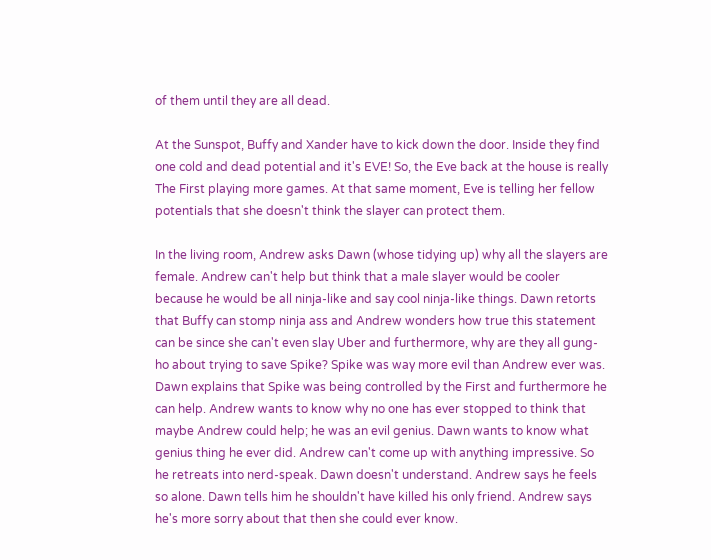of them until they are all dead.

At the Sunspot, Buffy and Xander have to kick down the door. Inside they find one cold and dead potential and it's EVE! So, the Eve back at the house is really The First playing more games. At that same moment, Eve is telling her fellow potentials that she doesn't think the slayer can protect them.

In the living room, Andrew asks Dawn (whose tidying up) why all the slayers are female. Andrew can't help but think that a male slayer would be cooler because he would be all ninja-like and say cool ninja-like things. Dawn retorts that Buffy can stomp ninja ass and Andrew wonders how true this statement can be since she can't even slay Uber and furthermore, why are they all gung-ho about trying to save Spike? Spike was way more evil than Andrew ever was. Dawn explains that Spike was being controlled by the First and furthermore he can help. Andrew wants to know why no one has ever stopped to think that maybe Andrew could help; he was an evil genius. Dawn wants to know what genius thing he ever did. Andrew can't come up with anything impressive. So he retreats into nerd-speak. Dawn doesn't understand. Andrew says he feels so alone. Dawn tells him he shouldn't have killed his only friend. Andrew says he's more sorry about that then she could ever know.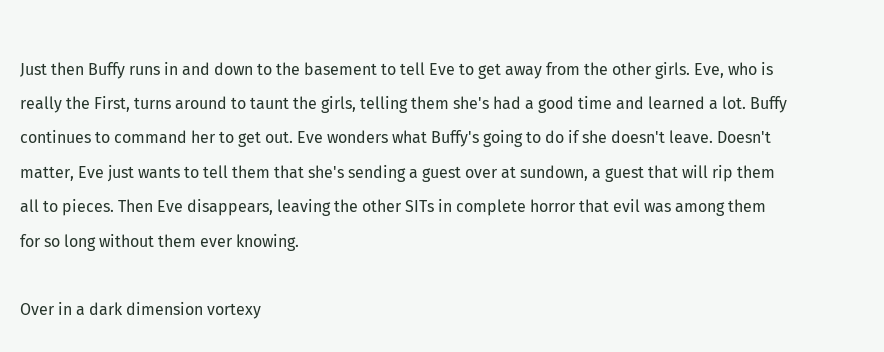Just then Buffy runs in and down to the basement to tell Eve to get away from the other girls. Eve, who is really the First, turns around to taunt the girls, telling them she's had a good time and learned a lot. Buffy continues to command her to get out. Eve wonders what Buffy's going to do if she doesn't leave. Doesn't matter, Eve just wants to tell them that she's sending a guest over at sundown, a guest that will rip them all to pieces. Then Eve disappears, leaving the other SITs in complete horror that evil was among them for so long without them ever knowing.

Over in a dark dimension vortexy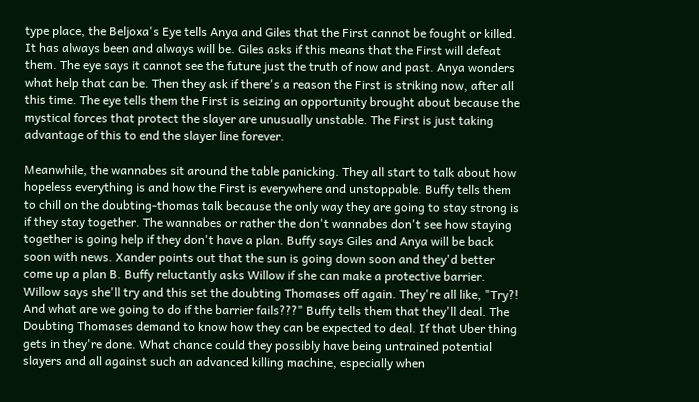type place, the Beljoxa's Eye tells Anya and Giles that the First cannot be fought or killed. It has always been and always will be. Giles asks if this means that the First will defeat them. The eye says it cannot see the future just the truth of now and past. Anya wonders what help that can be. Then they ask if there's a reason the First is striking now, after all this time. The eye tells them the First is seizing an opportunity brought about because the mystical forces that protect the slayer are unusually unstable. The First is just taking advantage of this to end the slayer line forever.

Meanwhile, the wannabes sit around the table panicking. They all start to talk about how hopeless everything is and how the First is everywhere and unstoppable. Buffy tells them to chill on the doubting-thomas talk because the only way they are going to stay strong is if they stay together. The wannabes or rather the don't wannabes don't see how staying together is going help if they don't have a plan. Buffy says Giles and Anya will be back soon with news. Xander points out that the sun is going down soon and they'd better come up a plan B. Buffy reluctantly asks Willow if she can make a protective barrier. Willow says she'll try and this set the doubting Thomases off again. They're all like, "Try?! And what are we going to do if the barrier fails???" Buffy tells them that they'll deal. The Doubting Thomases demand to know how they can be expected to deal. If that Uber thing gets in they're done. What chance could they possibly have being untrained potential slayers and all against such an advanced killing machine, especially when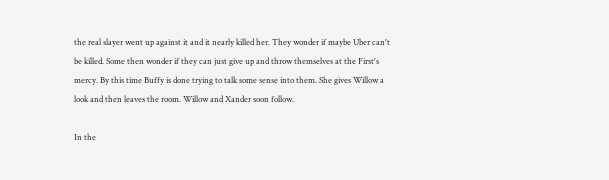the real slayer went up against it and it nearly killed her. They wonder if maybe Uber can't be killed. Some then wonder if they can just give up and throw themselves at the First's mercy. By this time Buffy is done trying to talk some sense into them. She gives Willow a look and then leaves the room. Willow and Xander soon follow.

In the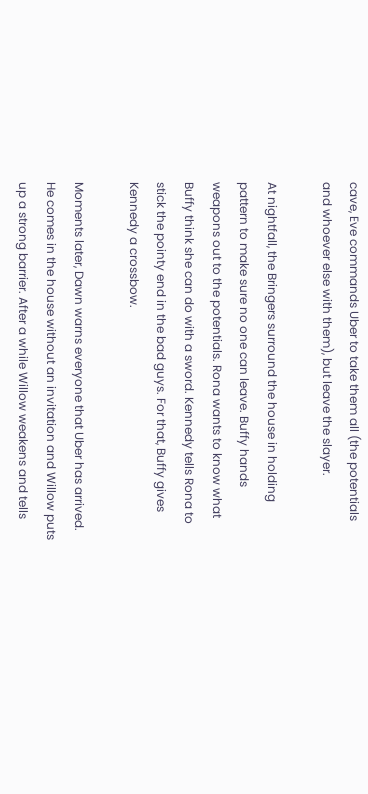cave, Eve commands Uber to take them all (the potentials and whoever else with them), but leave the slayer.

At nightfall, the Bringers surround the house in holding pattern to make sure no one can leave. Buffy hands weapons out to the potentials. Rona wants to know what Buffy think she can do with a sword. Kennedy tells Rona to stick the pointy end in the bad guys. For that, Buffy gives Kennedy a crossbow.

Moments later, Dawn warns everyone that Uber has arrived. He comes in the house without an invitation and Willow puts up a strong barrier. After a while Willow weakens and tells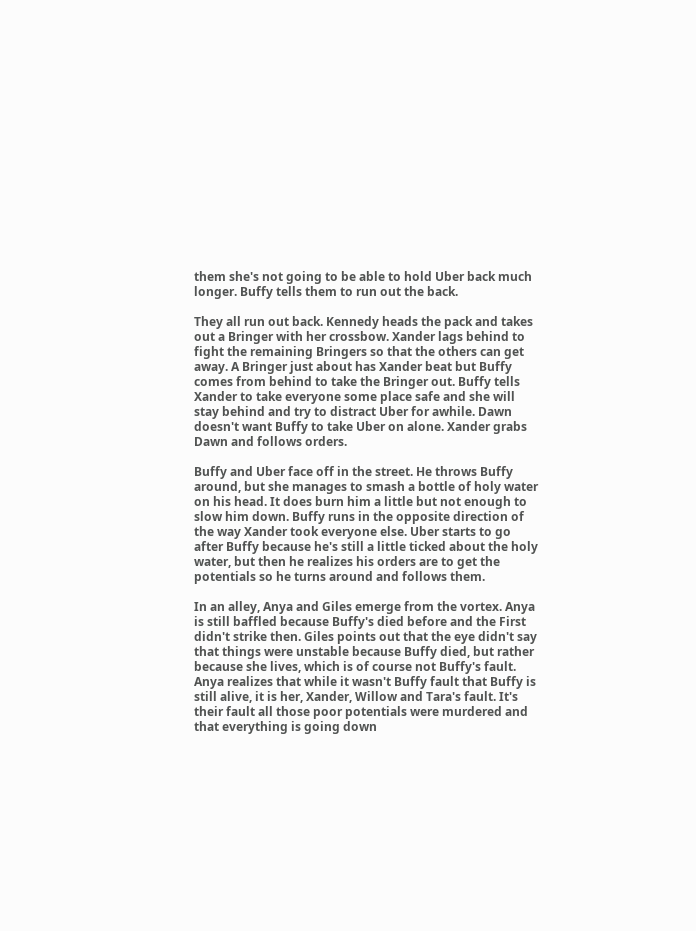them she's not going to be able to hold Uber back much longer. Buffy tells them to run out the back.

They all run out back. Kennedy heads the pack and takes out a Bringer with her crossbow. Xander lags behind to fight the remaining Bringers so that the others can get away. A Bringer just about has Xander beat but Buffy comes from behind to take the Bringer out. Buffy tells Xander to take everyone some place safe and she will stay behind and try to distract Uber for awhile. Dawn doesn't want Buffy to take Uber on alone. Xander grabs Dawn and follows orders.

Buffy and Uber face off in the street. He throws Buffy around, but she manages to smash a bottle of holy water on his head. It does burn him a little but not enough to slow him down. Buffy runs in the opposite direction of the way Xander took everyone else. Uber starts to go after Buffy because he's still a little ticked about the holy water, but then he realizes his orders are to get the potentials so he turns around and follows them.

In an alley, Anya and Giles emerge from the vortex. Anya is still baffled because Buffy's died before and the First didn't strike then. Giles points out that the eye didn't say that things were unstable because Buffy died, but rather because she lives, which is of course not Buffy's fault. Anya realizes that while it wasn't Buffy fault that Buffy is still alive, it is her, Xander, Willow and Tara's fault. It's their fault all those poor potentials were murdered and that everything is going down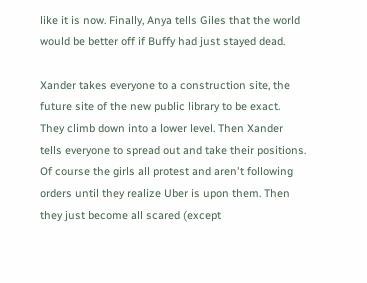like it is now. Finally, Anya tells Giles that the world would be better off if Buffy had just stayed dead.

Xander takes everyone to a construction site, the future site of the new public library to be exact. They climb down into a lower level. Then Xander tells everyone to spread out and take their positions. Of course the girls all protest and aren't following orders until they realize Uber is upon them. Then they just become all scared (except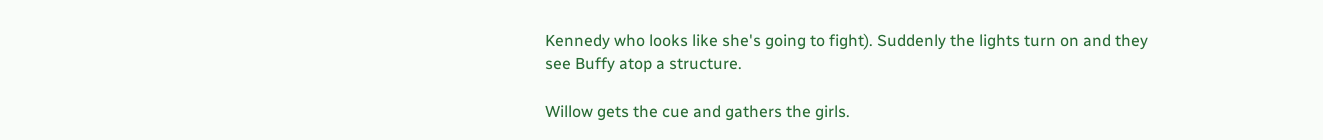Kennedy who looks like she's going to fight). Suddenly the lights turn on and they see Buffy atop a structure.

Willow gets the cue and gathers the girls.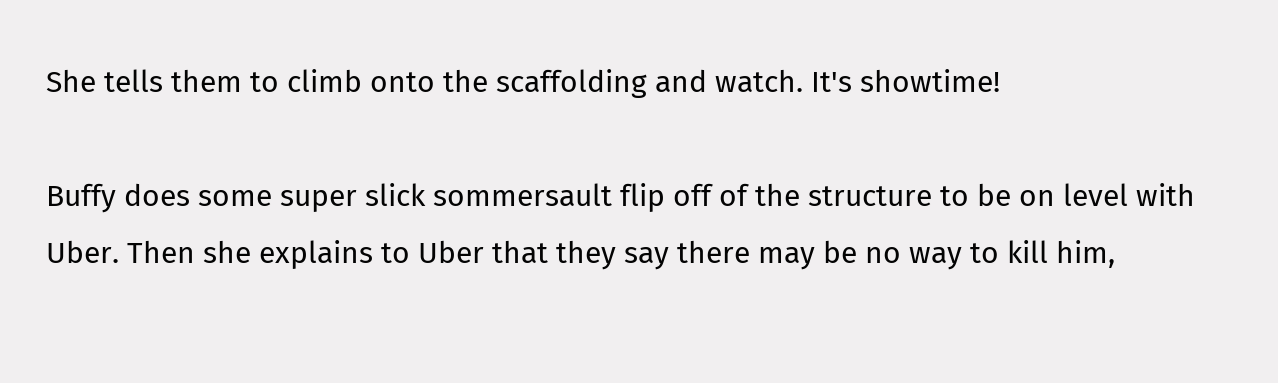She tells them to climb onto the scaffolding and watch. It's showtime!

Buffy does some super slick sommersault flip off of the structure to be on level with Uber. Then she explains to Uber that they say there may be no way to kill him,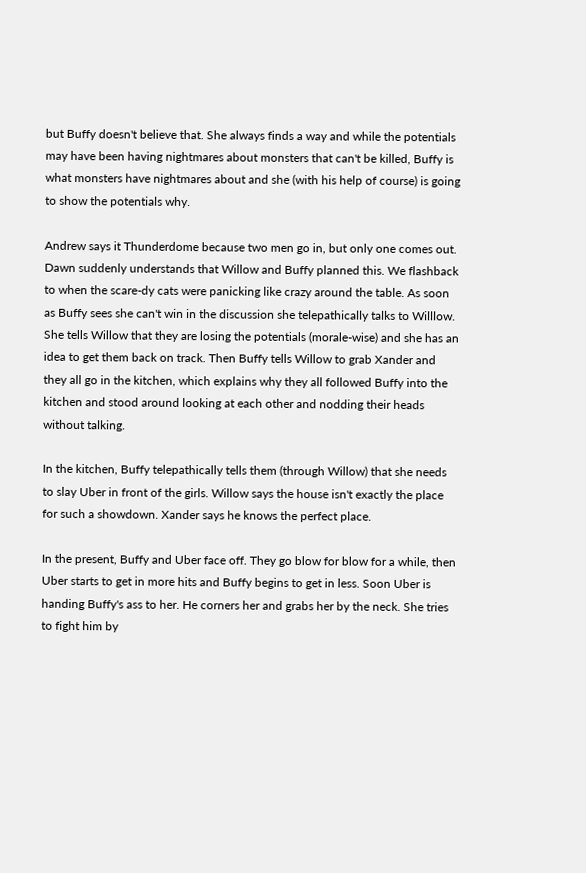but Buffy doesn't believe that. She always finds a way and while the potentials may have been having nightmares about monsters that can't be killed, Buffy is what monsters have nightmares about and she (with his help of course) is going to show the potentials why.

Andrew says it Thunderdome because two men go in, but only one comes out. Dawn suddenly understands that Willow and Buffy planned this. We flashback to when the scare-dy cats were panicking like crazy around the table. As soon as Buffy sees she can't win in the discussion she telepathically talks to Willlow. She tells Willow that they are losing the potentials (morale-wise) and she has an idea to get them back on track. Then Buffy tells Willow to grab Xander and they all go in the kitchen, which explains why they all followed Buffy into the kitchen and stood around looking at each other and nodding their heads without talking.

In the kitchen, Buffy telepathically tells them (through Willow) that she needs to slay Uber in front of the girls. Willow says the house isn't exactly the place for such a showdown. Xander says he knows the perfect place.

In the present, Buffy and Uber face off. They go blow for blow for a while, then Uber starts to get in more hits and Buffy begins to get in less. Soon Uber is handing Buffy's ass to her. He corners her and grabs her by the neck. She tries to fight him by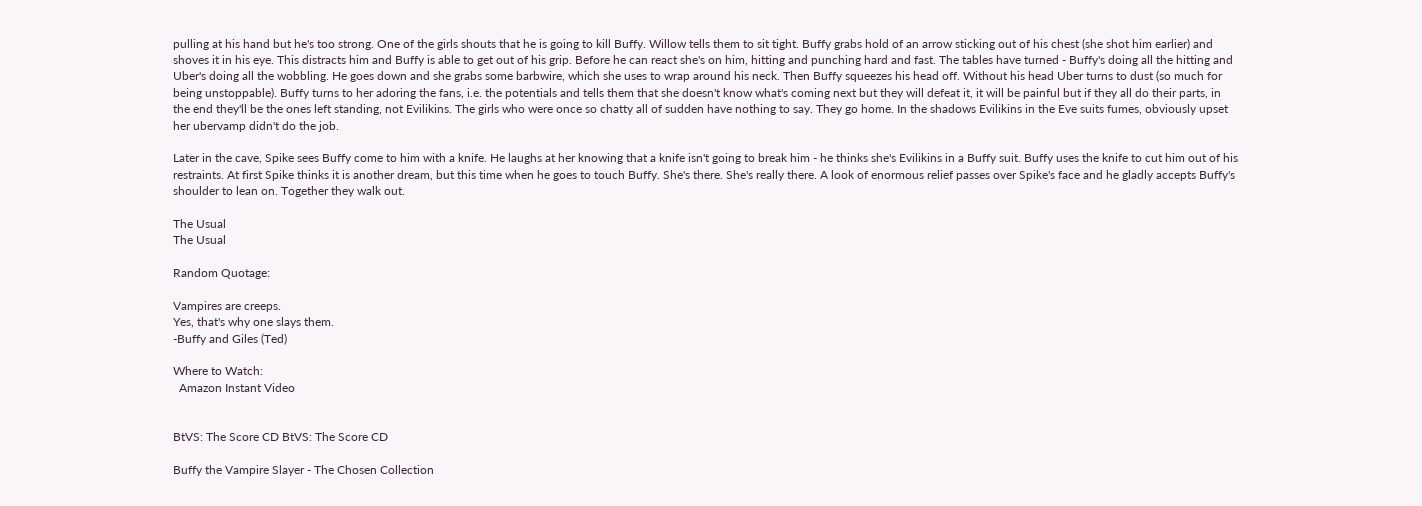pulling at his hand but he's too strong. One of the girls shouts that he is going to kill Buffy. Willow tells them to sit tight. Buffy grabs hold of an arrow sticking out of his chest (she shot him earlier) and shoves it in his eye. This distracts him and Buffy is able to get out of his grip. Before he can react she's on him, hitting and punching hard and fast. The tables have turned - Buffy's doing all the hitting and Uber's doing all the wobbling. He goes down and she grabs some barbwire, which she uses to wrap around his neck. Then Buffy squeezes his head off. Without his head Uber turns to dust (so much for being unstoppable). Buffy turns to her adoring the fans, i.e. the potentials and tells them that she doesn't know what's coming next but they will defeat it, it will be painful but if they all do their parts, in the end they'll be the ones left standing, not Evilikins. The girls who were once so chatty all of sudden have nothing to say. They go home. In the shadows Evilikins in the Eve suits fumes, obviously upset her ubervamp didn't do the job.

Later in the cave, Spike sees Buffy come to him with a knife. He laughs at her knowing that a knife isn't going to break him - he thinks she's Evilikins in a Buffy suit. Buffy uses the knife to cut him out of his restraints. At first Spike thinks it is another dream, but this time when he goes to touch Buffy. She's there. She's really there. A look of enormous relief passes over Spike's face and he gladly accepts Buffy's shoulder to lean on. Together they walk out.

The Usual
The Usual

Random Quotage:

Vampires are creeps.
Yes, that's why one slays them.
-Buffy and Giles (Ted)

Where to Watch:
  Amazon Instant Video


BtVS: The Score CD BtVS: The Score CD

Buffy the Vampire Slayer - The Chosen Collection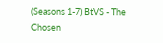(Seasons 1-7) BtVS - The Chosen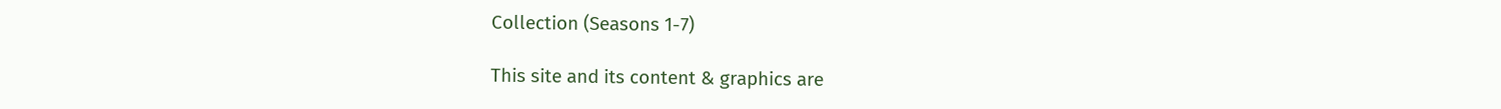Collection (Seasons 1-7)

This site and its content & graphics are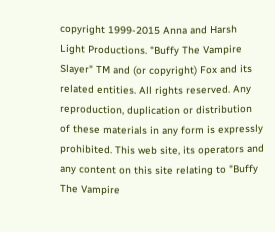copyright 1999-2015 Anna and Harsh Light Productions. "Buffy The Vampire Slayer" TM and (or copyright) Fox and its related entities. All rights reserved. Any reproduction, duplication or distribution of these materials in any form is expressly prohibited. This web site, its operators and any content on this site relating to "Buffy The Vampire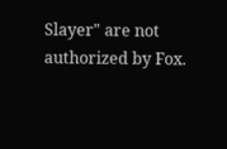Slayer" are not authorized by Fox.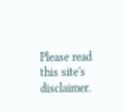Please read this site's disclaimer.